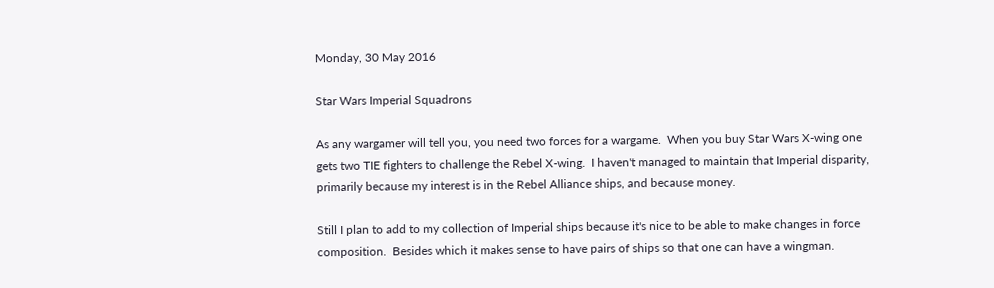Monday, 30 May 2016

Star Wars Imperial Squadrons

As any wargamer will tell you, you need two forces for a wargame.  When you buy Star Wars X-wing one gets two TIE fighters to challenge the Rebel X-wing.  I haven't managed to maintain that Imperial disparity, primarily because my interest is in the Rebel Alliance ships, and because money.

Still I plan to add to my collection of Imperial ships because it's nice to be able to make changes in force composition.  Besides which it makes sense to have pairs of ships so that one can have a wingman.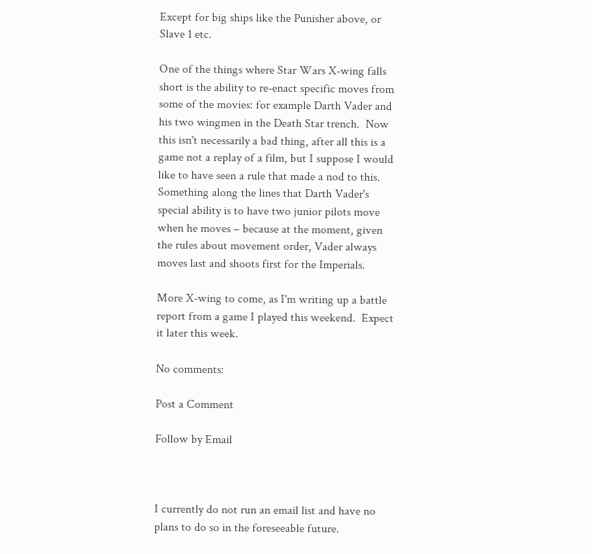Except for big ships like the Punisher above, or Slave 1 etc.

One of the things where Star Wars X-wing falls short is the ability to re-enact specific moves from some of the movies: for example Darth Vader and his two wingmen in the Death Star trench.  Now this isn't necessarily a bad thing, after all this is a game not a replay of a film, but I suppose I would like to have seen a rule that made a nod to this.  Something along the lines that Darth Vader's special ability is to have two junior pilots move when he moves – because at the moment, given the rules about movement order, Vader always moves last and shoots first for the Imperials.

More X-wing to come, as I'm writing up a battle report from a game I played this weekend.  Expect it later this week.

No comments:

Post a Comment

Follow by Email



I currently do not run an email list and have no plans to do so in the foreseeable future.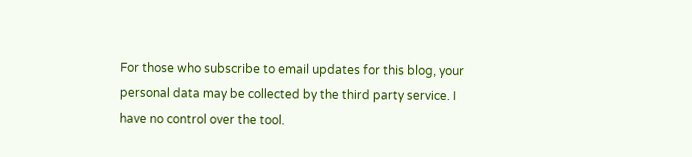For those who subscribe to email updates for this blog, your personal data may be collected by the third party service. I have no control over the tool.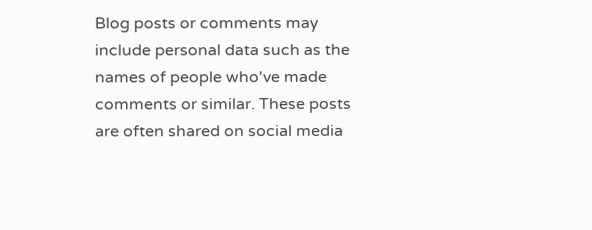Blog posts or comments may include personal data such as the names of people who've made comments or similar. These posts are often shared on social media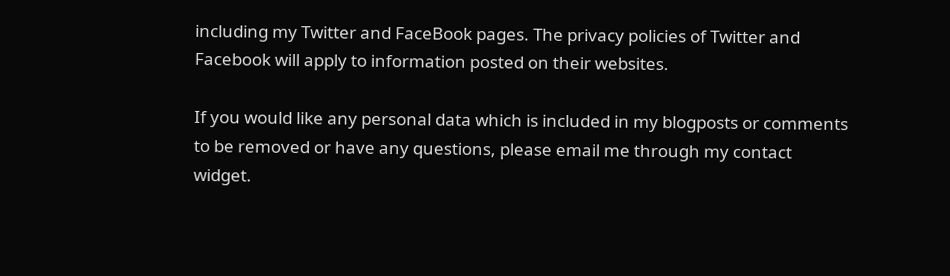including my Twitter and FaceBook pages. The privacy policies of Twitter and Facebook will apply to information posted on their websites.

If you would like any personal data which is included in my blogposts or comments to be removed or have any questions, please email me through my contact widget.